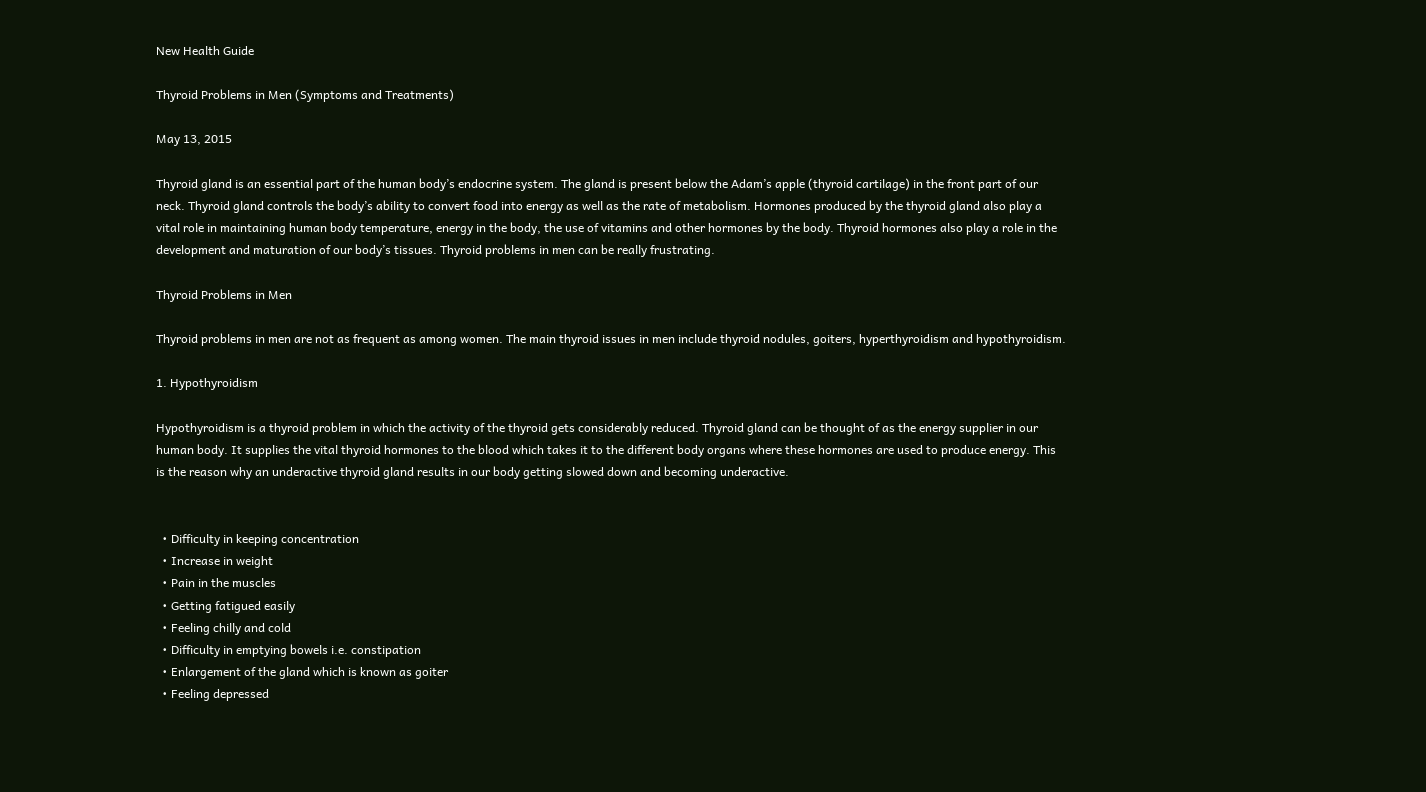New Health Guide

Thyroid Problems in Men (Symptoms and Treatments)

May 13, 2015

Thyroid gland is an essential part of the human body’s endocrine system. The gland is present below the Adam’s apple (thyroid cartilage) in the front part of our neck. Thyroid gland controls the body’s ability to convert food into energy as well as the rate of metabolism. Hormones produced by the thyroid gland also play a vital role in maintaining human body temperature, energy in the body, the use of vitamins and other hormones by the body. Thyroid hormones also play a role in the development and maturation of our body’s tissues. Thyroid problems in men can be really frustrating.

Thyroid Problems in Men

Thyroid problems in men are not as frequent as among women. The main thyroid issues in men include thyroid nodules, goiters, hyperthyroidism and hypothyroidism.

1. Hypothyroidism

Hypothyroidism is a thyroid problem in which the activity of the thyroid gets considerably reduced. Thyroid gland can be thought of as the energy supplier in our human body. It supplies the vital thyroid hormones to the blood which takes it to the different body organs where these hormones are used to produce energy. This is the reason why an underactive thyroid gland results in our body getting slowed down and becoming underactive.


  • Difficulty in keeping concentration
  • Increase in weight
  • Pain in the muscles
  • Getting fatigued easily
  • Feeling chilly and cold
  • Difficulty in emptying bowels i.e. constipation
  • Enlargement of the gland which is known as goiter
  • Feeling depressed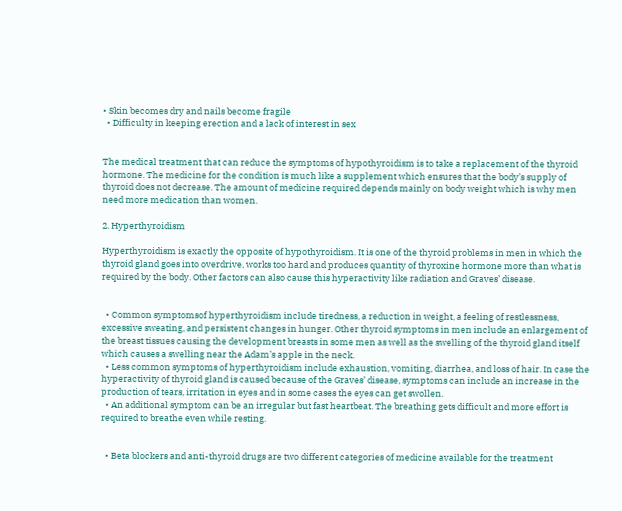• Skin becomes dry and nails become fragile
  • Difficulty in keeping erection and a lack of interest in sex


The medical treatment that can reduce the symptoms of hypothyroidism is to take a replacement of the thyroid hormone. The medicine for the condition is much like a supplement which ensures that the body’s supply of thyroid does not decrease. The amount of medicine required depends mainly on body weight which is why men need more medication than women.

2. Hyperthyroidism

Hyperthyroidism is exactly the opposite of hypothyroidism. It is one of the thyroid problems in men in which the thyroid gland goes into overdrive, works too hard and produces quantity of thyroxine hormone more than what is required by the body. Other factors can also cause this hyperactivity like radiation and Graves’ disease.


  • Common symptomsof hyperthyroidism include tiredness, a reduction in weight, a feeling of restlessness, excessive sweating, and persistent changes in hunger. Other thyroid symptoms in men include an enlargement of the breast tissues causing the development breasts in some men as well as the swelling of the thyroid gland itself which causes a swelling near the Adam’s apple in the neck.
  • Less common symptoms of hyperthyroidism include exhaustion, vomiting, diarrhea, and loss of hair. In case the hyperactivity of thyroid gland is caused because of the Graves’ disease, symptoms can include an increase in the production of tears, irritation in eyes and in some cases the eyes can get swollen.
  • An additional symptom can be an irregular but fast heartbeat. The breathing gets difficult and more effort is required to breathe even while resting.


  • Beta blockers and anti-thyroid drugs are two different categories of medicine available for the treatment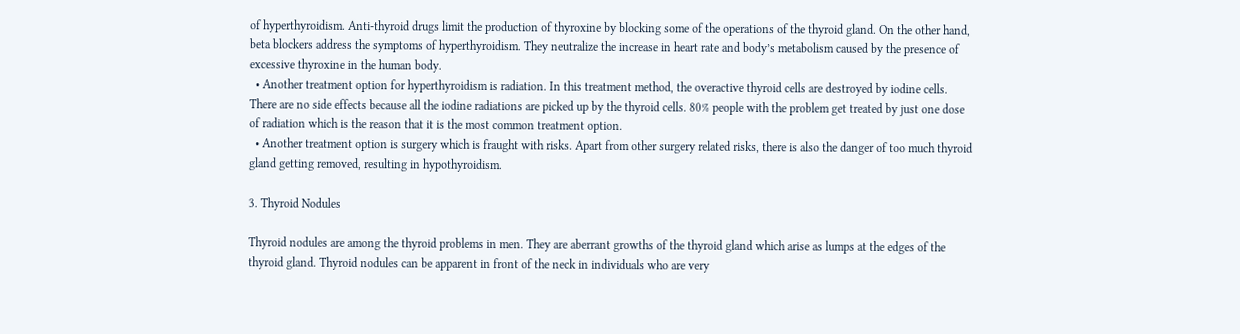of hyperthyroidism. Anti-thyroid drugs limit the production of thyroxine by blocking some of the operations of the thyroid gland. On the other hand, beta blockers address the symptoms of hyperthyroidism. They neutralize the increase in heart rate and body’s metabolism caused by the presence of excessive thyroxine in the human body.
  • Another treatment option for hyperthyroidism is radiation. In this treatment method, the overactive thyroid cells are destroyed by iodine cells. There are no side effects because all the iodine radiations are picked up by the thyroid cells. 80% people with the problem get treated by just one dose of radiation which is the reason that it is the most common treatment option.
  • Another treatment option is surgery which is fraught with risks. Apart from other surgery related risks, there is also the danger of too much thyroid gland getting removed, resulting in hypothyroidism.

3. Thyroid Nodules

Thyroid nodules are among the thyroid problems in men. They are aberrant growths of the thyroid gland which arise as lumps at the edges of the thyroid gland. Thyroid nodules can be apparent in front of the neck in individuals who are very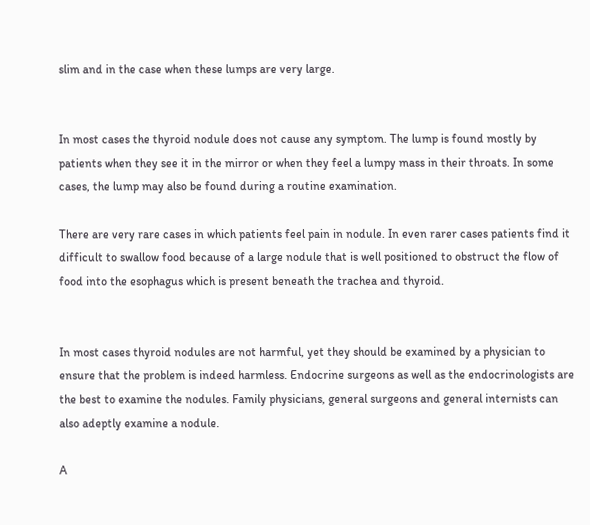slim and in the case when these lumps are very large.


In most cases the thyroid nodule does not cause any symptom. The lump is found mostly by patients when they see it in the mirror or when they feel a lumpy mass in their throats. In some cases, the lump may also be found during a routine examination.

There are very rare cases in which patients feel pain in nodule. In even rarer cases patients find it difficult to swallow food because of a large nodule that is well positioned to obstruct the flow of food into the esophagus which is present beneath the trachea and thyroid.


In most cases thyroid nodules are not harmful, yet they should be examined by a physician to ensure that the problem is indeed harmless. Endocrine surgeons as well as the endocrinologists are the best to examine the nodules. Family physicians, general surgeons and general internists can also adeptly examine a nodule.

A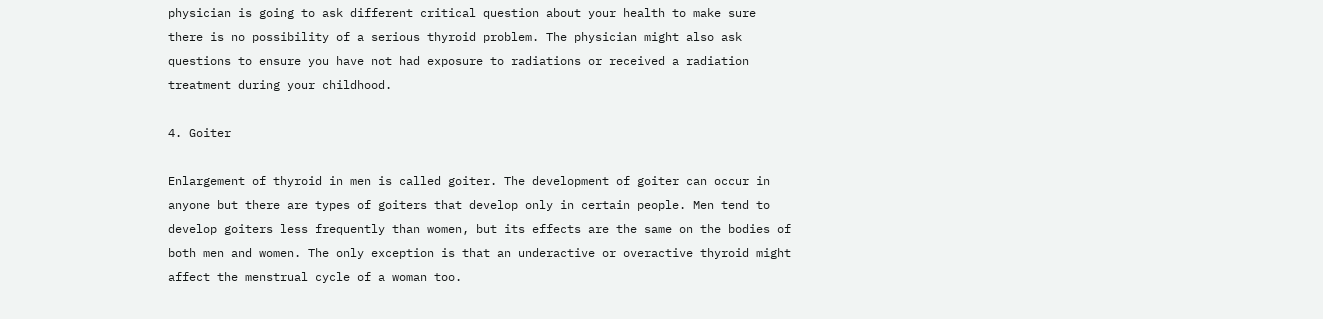physician is going to ask different critical question about your health to make sure there is no possibility of a serious thyroid problem. The physician might also ask questions to ensure you have not had exposure to radiations or received a radiation treatment during your childhood.

4. Goiter

Enlargement of thyroid in men is called goiter. The development of goiter can occur in anyone but there are types of goiters that develop only in certain people. Men tend to develop goiters less frequently than women, but its effects are the same on the bodies of both men and women. The only exception is that an underactive or overactive thyroid might affect the menstrual cycle of a woman too.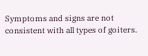Symptoms and signs are not consistent with all types of goiters.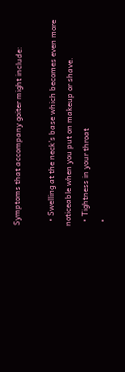Symptoms that accompany goiter might include:

  • Swelling at the neck’s base which becomes even more noticeable when you put on makeup or shave.
  • Tightness in your throat
  •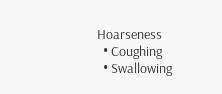Hoarseness
  • Coughing
  • Swallowing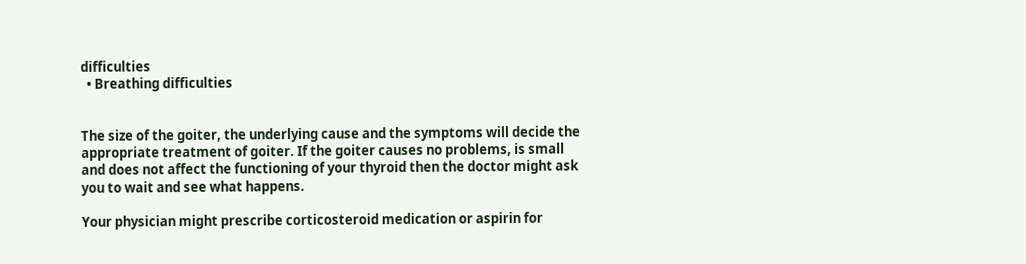difficulties
  • Breathing difficulties


The size of the goiter, the underlying cause and the symptoms will decide the appropriate treatment of goiter. If the goiter causes no problems, is small and does not affect the functioning of your thyroid then the doctor might ask you to wait and see what happens.

Your physician might prescribe corticosteroid medication or aspirin for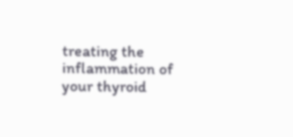treating the inflammation of your thyroid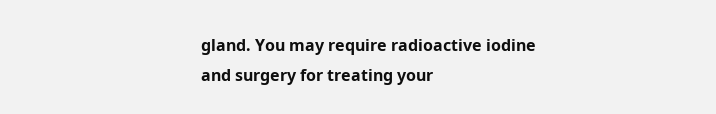gland. You may require radioactive iodine and surgery for treating your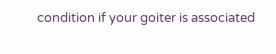condition if your goiter is associated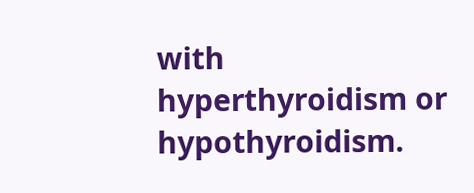with hyperthyroidism or hypothyroidism.